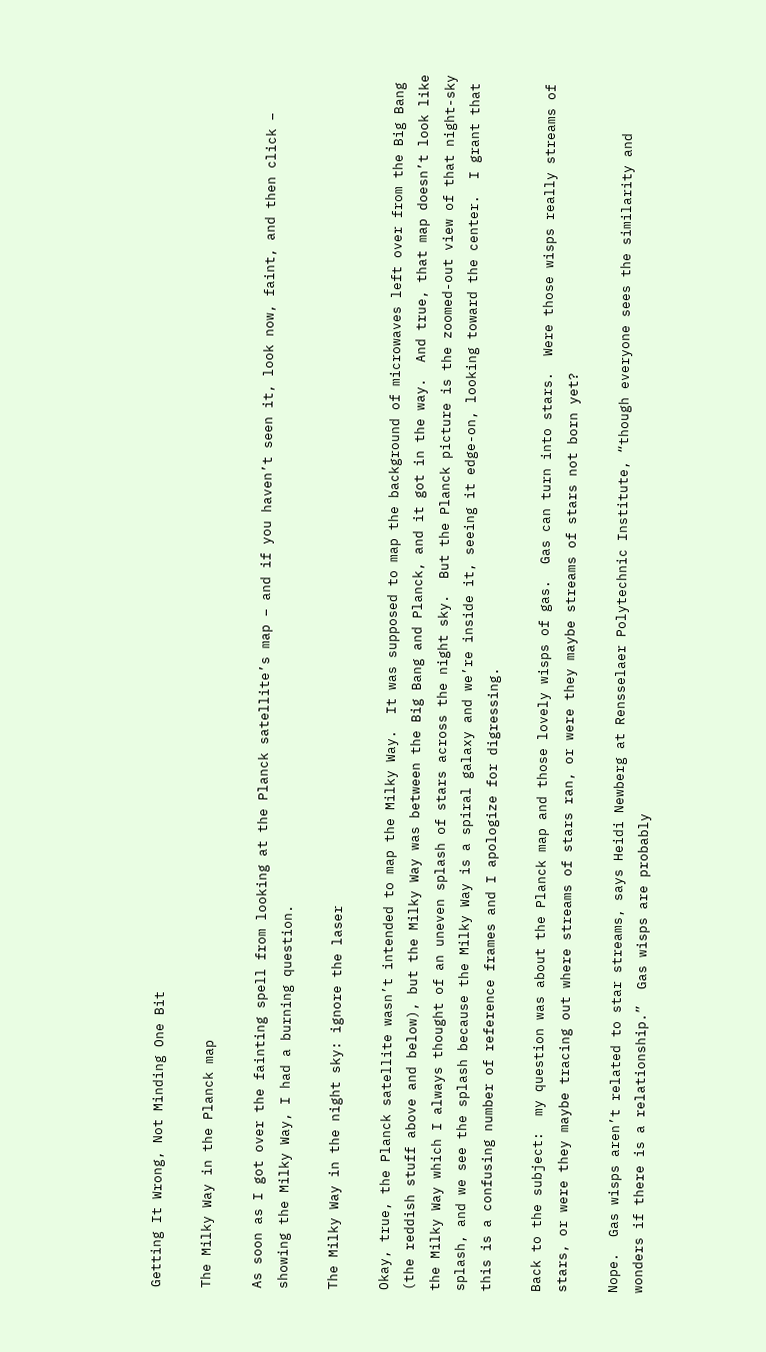Getting It Wrong, Not Minding One Bit

The Milky Way in the Planck map

As soon as I got over the fainting spell from looking at the Planck satellite’s map – and if you haven’t seen it, look now, faint, and then click – showing the Milky Way, I had a burning question.

The Milky Way in the night sky: ignore the laser

Okay, true, the Planck satellite wasn’t intended to map the Milky Way.  It was supposed to map the background of microwaves left over from the Big Bang (the reddish stuff above and below), but the Milky Way was between the Big Bang and Planck, and it got in the way.  And true, that map doesn’t look like the Milky Way which I always thought of an uneven splash of stars across the night sky.  But the Planck picture is the zoomed-out view of that night-sky splash, and we see the splash because the Milky Way is a spiral galaxy and we’re inside it, seeing it edge-on, looking toward the center.  I grant that this is a confusing number of reference frames and I apologize for digressing.

Back to the subject:  my question was about the Planck map and those lovely wisps of gas.  Gas can turn into stars.  Were those wisps really streams of stars, or were they maybe tracing out where streams of stars ran, or were they maybe streams of stars not born yet?

Nope.  Gas wisps aren’t related to star streams, says Heidi Newberg at Rensselaer Polytechnic Institute, “though everyone sees the similarity and wonders if there is a relationship.”  Gas wisps are probably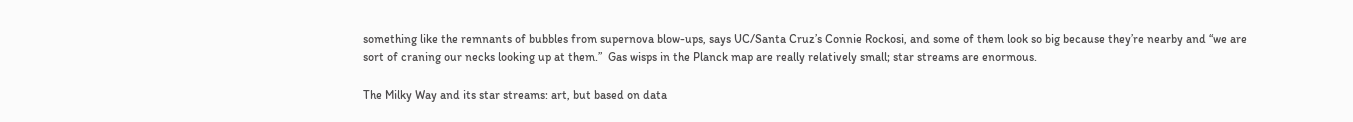something like the remnants of bubbles from supernova blow-ups, says UC/Santa Cruz’s Connie Rockosi, and some of them look so big because they’re nearby and “we are sort of craning our necks looking up at them.”  Gas wisps in the Planck map are really relatively small; star streams are enormous.

The Milky Way and its star streams: art, but based on data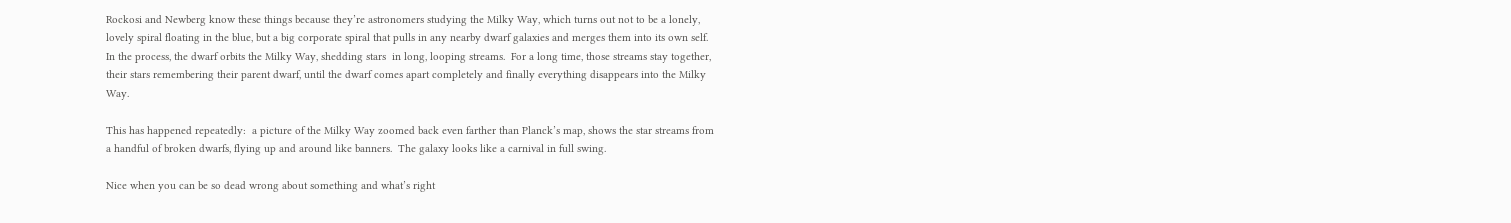Rockosi and Newberg know these things because they’re astronomers studying the Milky Way, which turns out not to be a lonely, lovely spiral floating in the blue, but a big corporate spiral that pulls in any nearby dwarf galaxies and merges them into its own self.  In the process, the dwarf orbits the Milky Way, shedding stars  in long, looping streams.  For a long time, those streams stay together, their stars remembering their parent dwarf, until the dwarf comes apart completely and finally everything disappears into the Milky Way.

This has happened repeatedly:  a picture of the Milky Way zoomed back even farther than Planck’s map, shows the star streams from a handful of broken dwarfs, flying up and around like banners.  The galaxy looks like a carnival in full swing.

Nice when you can be so dead wrong about something and what’s right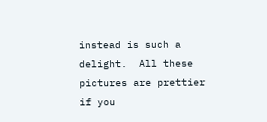instead is such a delight.  All these pictures are prettier if you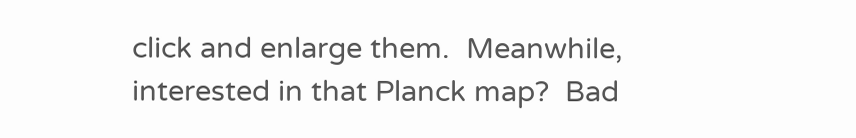click and enlarge them.  Meanwhile, interested in that Planck map?  Bad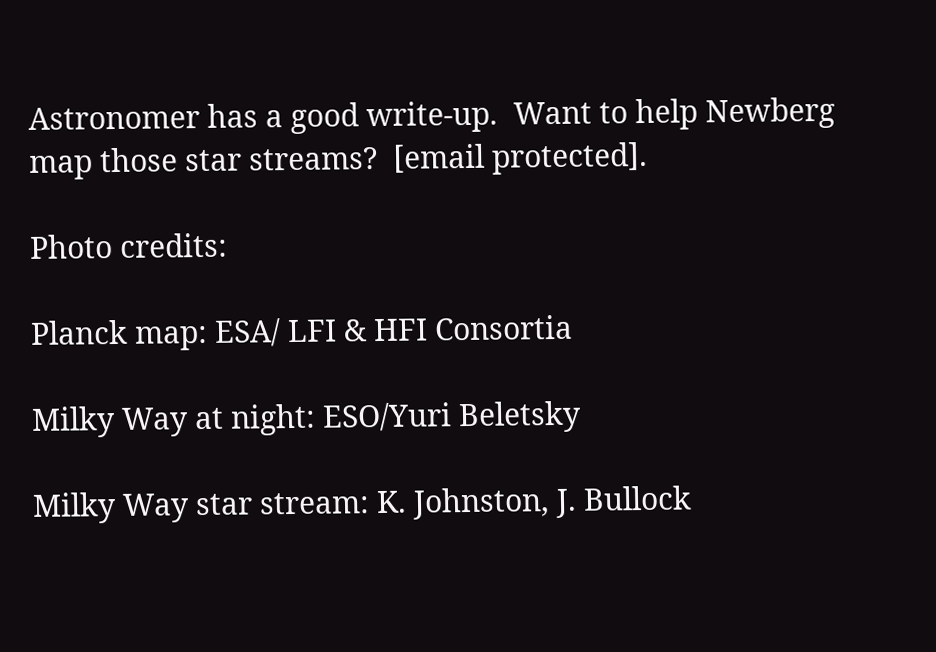Astronomer has a good write-up.  Want to help Newberg map those star streams?  [email protected].

Photo credits:

Planck map: ESA/ LFI & HFI Consortia

Milky Way at night: ESO/Yuri Beletsky

Milky Way star stream: K. Johnston, J. Bullock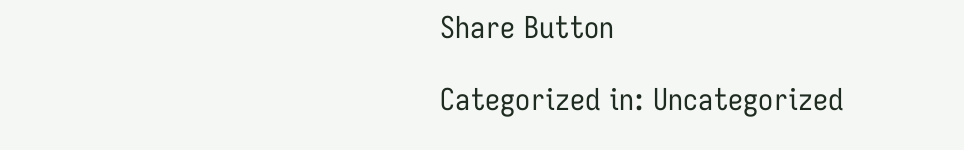Share Button

Categorized in: Uncategorized